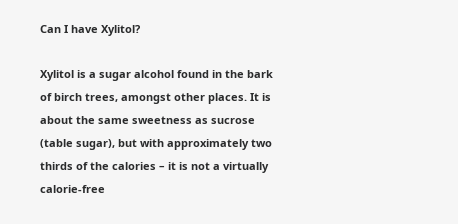Can I have Xylitol?

Xylitol is a sugar alcohol found in the bark of birch trees, amongst other places. It is about the same sweetness as sucrose (table sugar), but with approximately two thirds of the calories – it is not a virtually calorie-free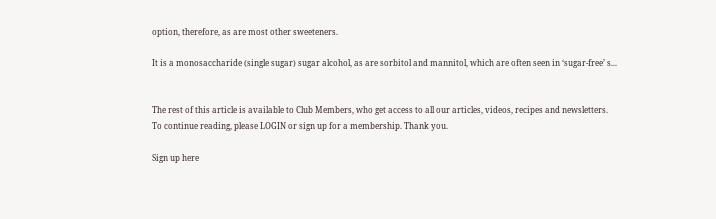option, therefore, as are most other sweeteners.

It is a monosaccharide (single sugar) sugar alcohol, as are sorbitol and mannitol, which are often seen in ‘sugar-free’ s...


The rest of this article is available to Club Members, who get access to all our articles, videos, recipes and newsletters.
To continue reading, please LOGIN or sign up for a membership. Thank you.

Sign up here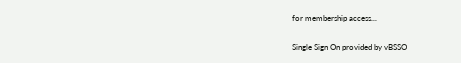for membership access...


Single Sign On provided by vBSSO